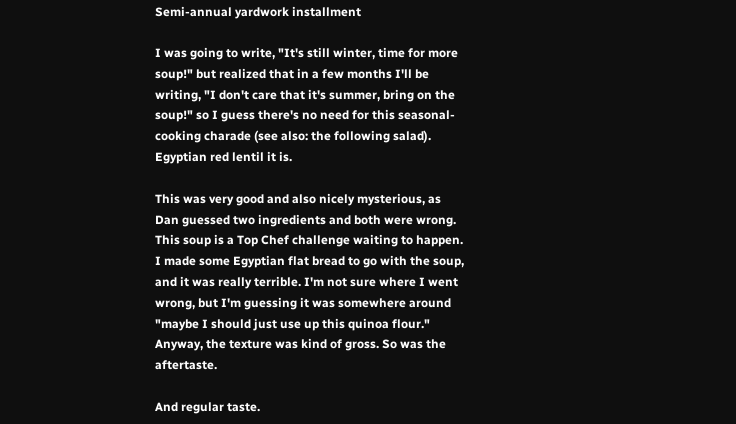Semi-annual yardwork installment

I was going to write, "It's still winter, time for more soup!" but realized that in a few months I'll be writing, "I don't care that it's summer, bring on the soup!" so I guess there's no need for this seasonal-cooking charade (see also: the following salad). Egyptian red lentil it is.

This was very good and also nicely mysterious, as Dan guessed two ingredients and both were wrong. This soup is a Top Chef challenge waiting to happen.
I made some Egyptian flat bread to go with the soup, and it was really terrible. I'm not sure where I went wrong, but I'm guessing it was somewhere around "maybe I should just use up this quinoa flour." Anyway, the texture was kind of gross. So was the aftertaste.

And regular taste.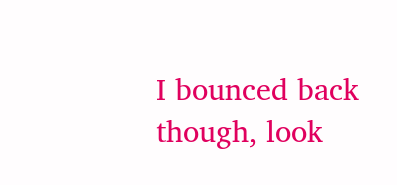I bounced back though, look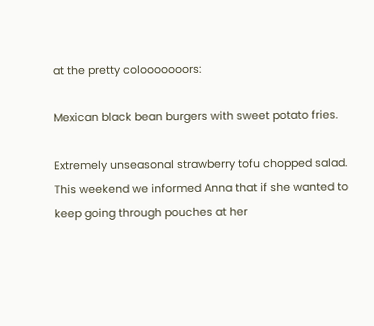at the pretty colooooooors:

Mexican black bean burgers with sweet potato fries.

Extremely unseasonal strawberry tofu chopped salad.
This weekend we informed Anna that if she wanted to keep going through pouches at her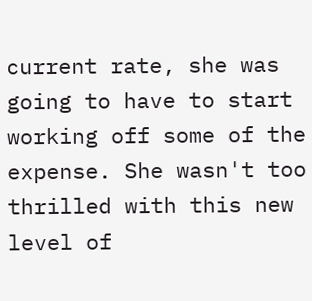current rate, she was going to have to start working off some of the expense. She wasn't too thrilled with this new level of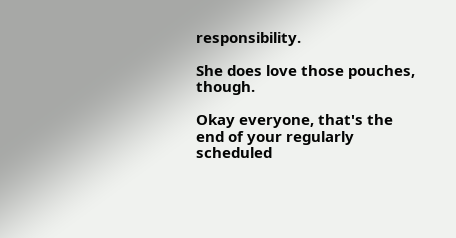responsibility.

She does love those pouches, though.

Okay everyone, that's the end of your regularly scheduled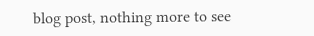blog post, nothing more to see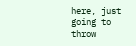here, just going to throw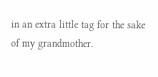in an extra little tag for the sake of my grandmother.